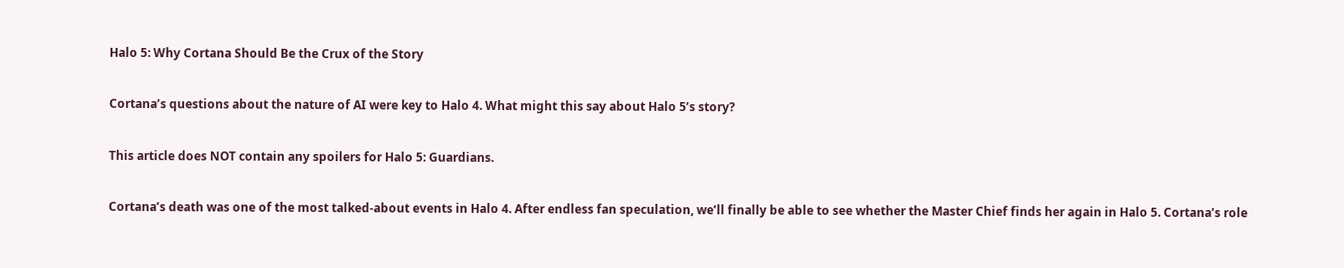Halo 5: Why Cortana Should Be the Crux of the Story

Cortana’s questions about the nature of AI were key to Halo 4. What might this say about Halo 5’s story?

This article does NOT contain any spoilers for Halo 5: Guardians.

Cortana’s death was one of the most talked-about events in Halo 4. After endless fan speculation, we’ll finally be able to see whether the Master Chief finds her again in Halo 5. Cortana’s role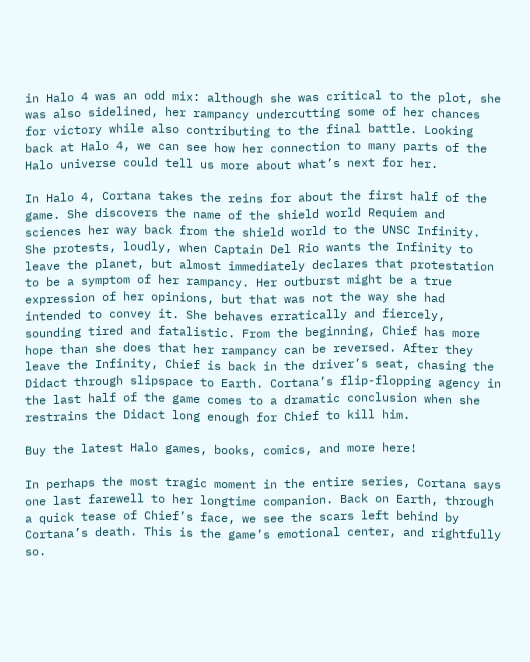in Halo 4 was an odd mix: although she was critical to the plot, she was also sidelined, her rampancy undercutting some of her chances for victory while also contributing to the final battle. Looking back at Halo 4, we can see how her connection to many parts of the Halo universe could tell us more about what’s next for her.

In Halo 4, Cortana takes the reins for about the first half of the game. She discovers the name of the shield world Requiem and sciences her way back from the shield world to the UNSC Infinity. She protests, loudly, when Captain Del Rio wants the Infinity to leave the planet, but almost immediately declares that protestation to be a symptom of her rampancy. Her outburst might be a true expression of her opinions, but that was not the way she had intended to convey it. She behaves erratically and fiercely, sounding tired and fatalistic. From the beginning, Chief has more hope than she does that her rampancy can be reversed. After they leave the Infinity, Chief is back in the driver’s seat, chasing the Didact through slipspace to Earth. Cortana’s flip-flopping agency in the last half of the game comes to a dramatic conclusion when she restrains the Didact long enough for Chief to kill him.

Buy the latest Halo games, books, comics, and more here!

In perhaps the most tragic moment in the entire series, Cortana says one last farewell to her longtime companion. Back on Earth, through a quick tease of Chief’s face, we see the scars left behind by Cortana’s death. This is the game’s emotional center, and rightfully so.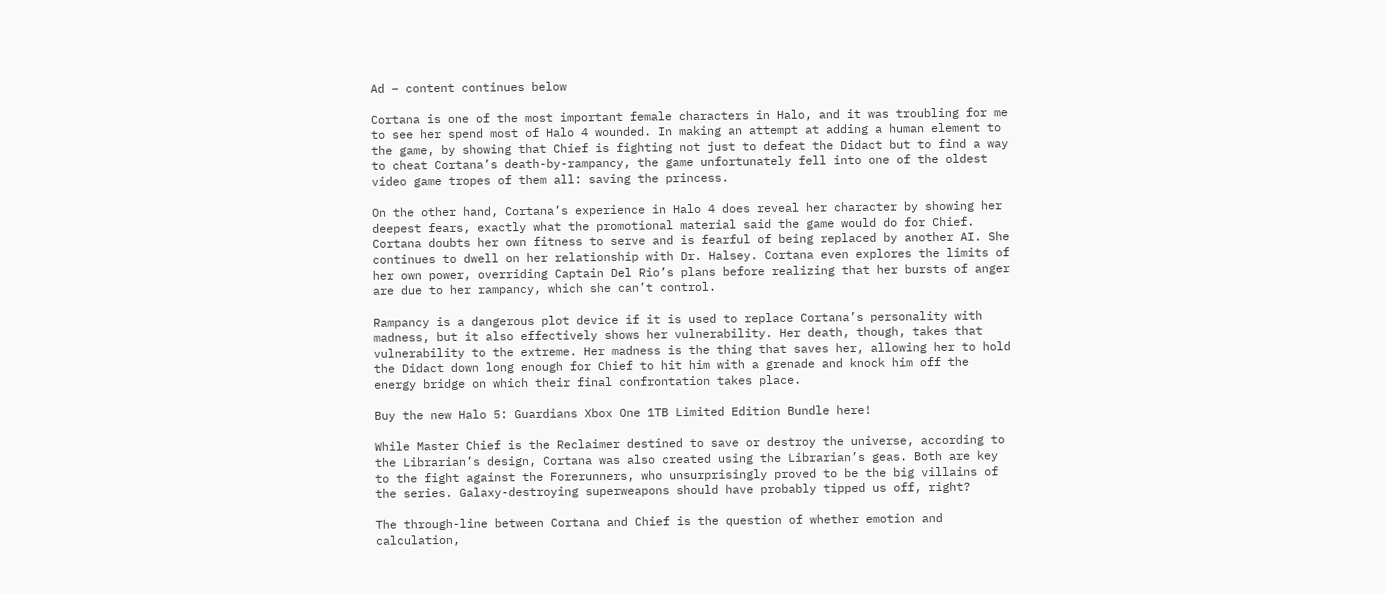Ad – content continues below

Cortana is one of the most important female characters in Halo, and it was troubling for me to see her spend most of Halo 4 wounded. In making an attempt at adding a human element to the game, by showing that Chief is fighting not just to defeat the Didact but to find a way to cheat Cortana’s death-by-rampancy, the game unfortunately fell into one of the oldest video game tropes of them all: saving the princess.

On the other hand, Cortana’s experience in Halo 4 does reveal her character by showing her deepest fears, exactly what the promotional material said the game would do for Chief. Cortana doubts her own fitness to serve and is fearful of being replaced by another AI. She continues to dwell on her relationship with Dr. Halsey. Cortana even explores the limits of her own power, overriding Captain Del Rio’s plans before realizing that her bursts of anger are due to her rampancy, which she can’t control.

Rampancy is a dangerous plot device if it is used to replace Cortana’s personality with madness, but it also effectively shows her vulnerability. Her death, though, takes that vulnerability to the extreme. Her madness is the thing that saves her, allowing her to hold the Didact down long enough for Chief to hit him with a grenade and knock him off the energy bridge on which their final confrontation takes place.

Buy the new Halo 5: Guardians Xbox One 1TB Limited Edition Bundle here!

While Master Chief is the Reclaimer destined to save or destroy the universe, according to the Librarian’s design, Cortana was also created using the Librarian’s geas. Both are key to the fight against the Forerunners, who unsurprisingly proved to be the big villains of the series. Galaxy-destroying superweapons should have probably tipped us off, right?

The through-line between Cortana and Chief is the question of whether emotion and calculation,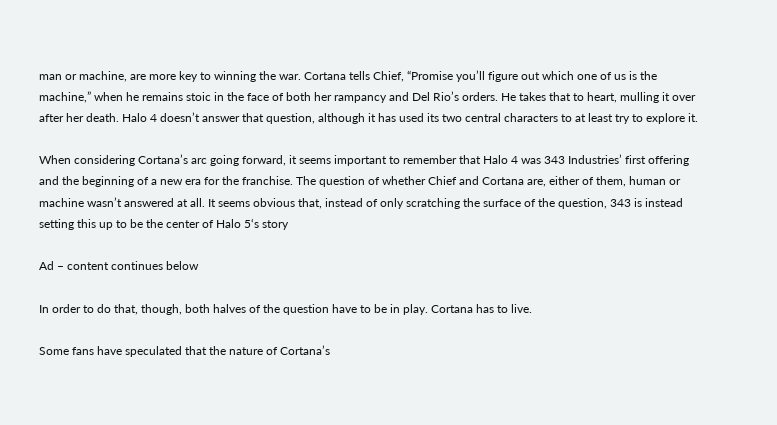man or machine, are more key to winning the war. Cortana tells Chief, “Promise you’ll figure out which one of us is the machine,” when he remains stoic in the face of both her rampancy and Del Rio’s orders. He takes that to heart, mulling it over after her death. Halo 4 doesn’t answer that question, although it has used its two central characters to at least try to explore it.

When considering Cortana’s arc going forward, it seems important to remember that Halo 4 was 343 Industries’ first offering and the beginning of a new era for the franchise. The question of whether Chief and Cortana are, either of them, human or machine wasn’t answered at all. It seems obvious that, instead of only scratching the surface of the question, 343 is instead setting this up to be the center of Halo 5‘s story

Ad – content continues below

In order to do that, though, both halves of the question have to be in play. Cortana has to live.

Some fans have speculated that the nature of Cortana’s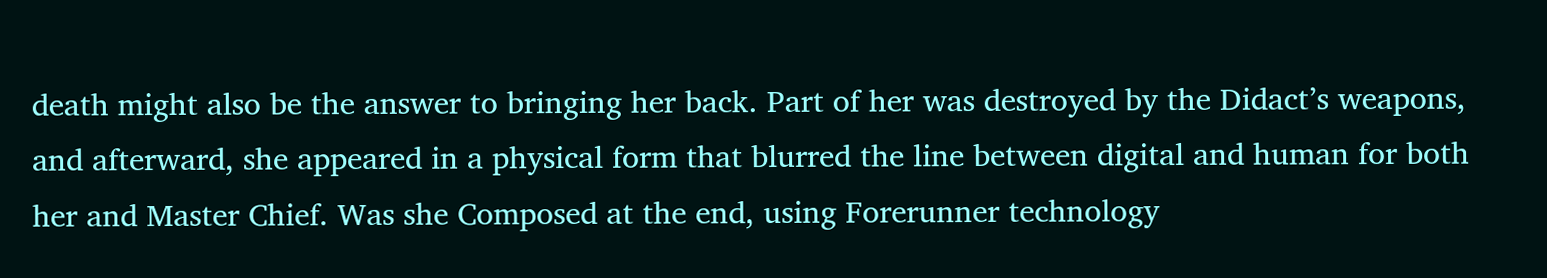death might also be the answer to bringing her back. Part of her was destroyed by the Didact’s weapons, and afterward, she appeared in a physical form that blurred the line between digital and human for both her and Master Chief. Was she Composed at the end, using Forerunner technology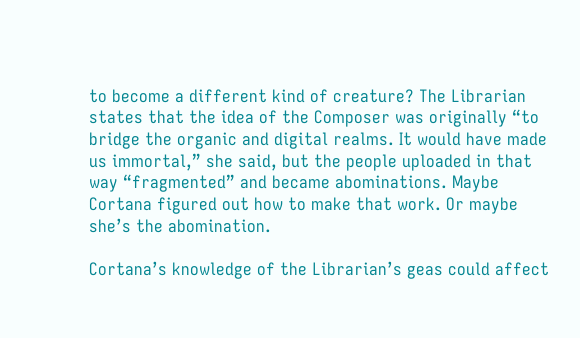to become a different kind of creature? The Librarian states that the idea of the Composer was originally “to bridge the organic and digital realms. It would have made us immortal,” she said, but the people uploaded in that way “fragmented” and became abominations. Maybe Cortana figured out how to make that work. Or maybe she’s the abomination.

Cortana’s knowledge of the Librarian’s geas could affect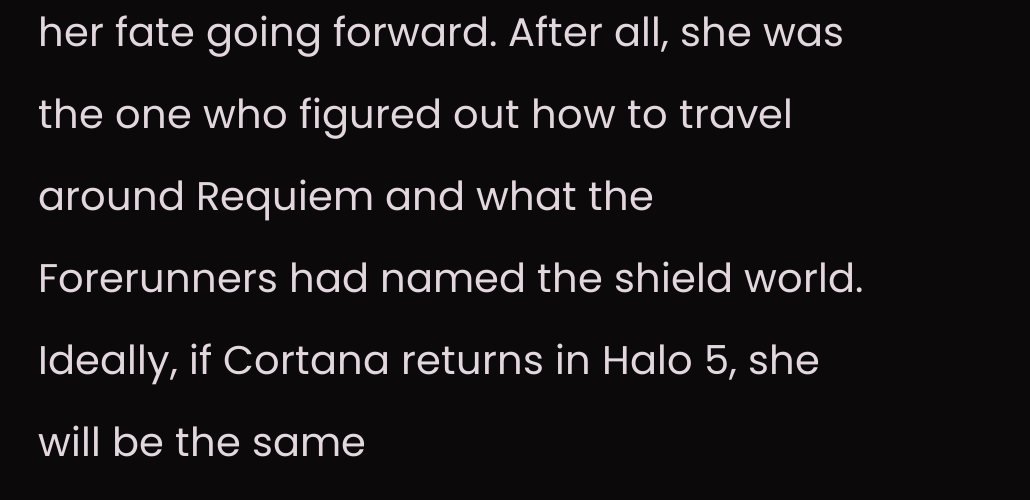her fate going forward. After all, she was the one who figured out how to travel around Requiem and what the Forerunners had named the shield world. Ideally, if Cortana returns in Halo 5, she will be the same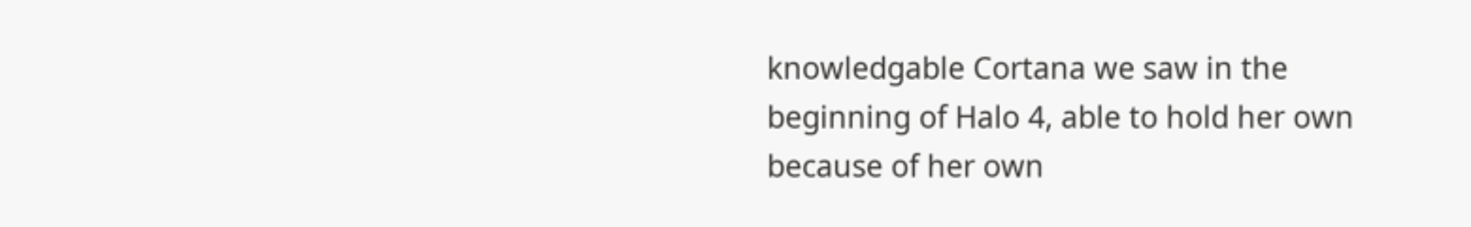knowledgable Cortana we saw in the beginning of Halo 4, able to hold her own because of her own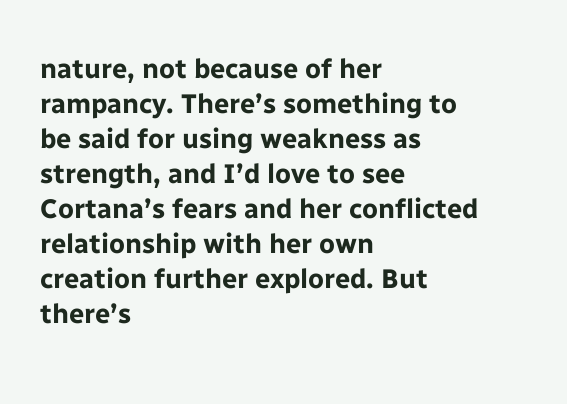nature, not because of her rampancy. There’s something to be said for using weakness as strength, and I’d love to see Cortana’s fears and her conflicted relationship with her own creation further explored. But there’s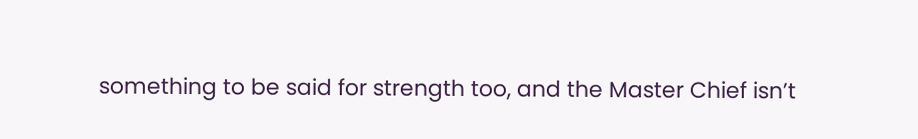something to be said for strength too, and the Master Chief isn’t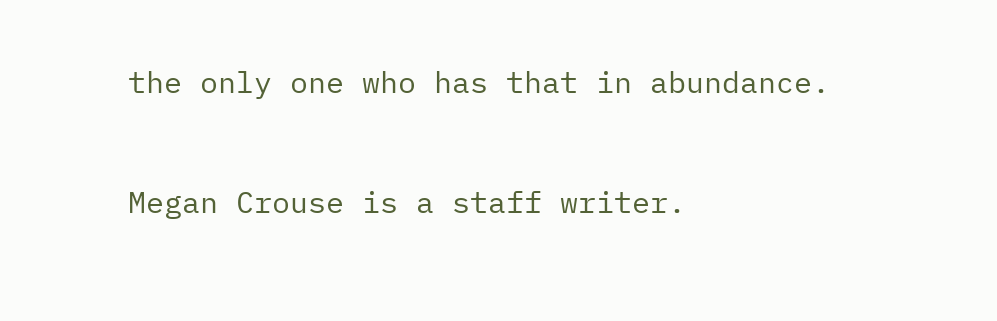the only one who has that in abundance.

Megan Crouse is a staff writer.